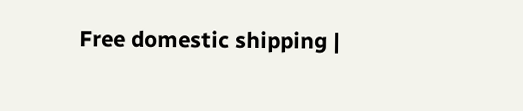Free domestic shipping |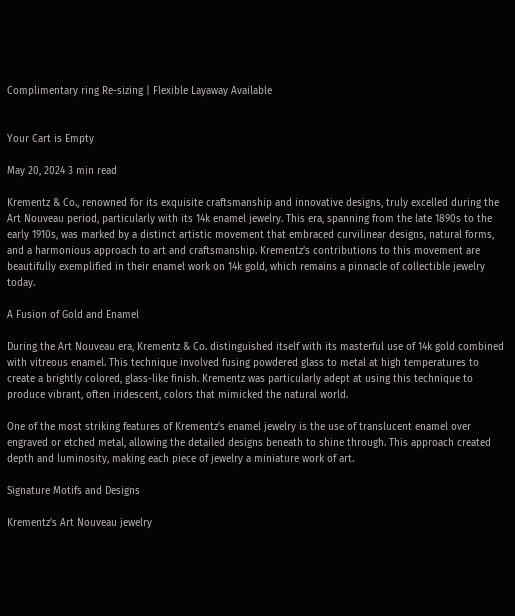Complimentary ring Re-sizing | Flexible Layaway Available


Your Cart is Empty

May 20, 2024 3 min read

Krementz & Co., renowned for its exquisite craftsmanship and innovative designs, truly excelled during the Art Nouveau period, particularly with its 14k enamel jewelry. This era, spanning from the late 1890s to the early 1910s, was marked by a distinct artistic movement that embraced curvilinear designs, natural forms, and a harmonious approach to art and craftsmanship. Krementz’s contributions to this movement are beautifully exemplified in their enamel work on 14k gold, which remains a pinnacle of collectible jewelry today.

A Fusion of Gold and Enamel

During the Art Nouveau era, Krementz & Co. distinguished itself with its masterful use of 14k gold combined with vitreous enamel. This technique involved fusing powdered glass to metal at high temperatures to create a brightly colored, glass-like finish. Krementz was particularly adept at using this technique to produce vibrant, often iridescent, colors that mimicked the natural world.

One of the most striking features of Krementz's enamel jewelry is the use of translucent enamel over engraved or etched metal, allowing the detailed designs beneath to shine through. This approach created depth and luminosity, making each piece of jewelry a miniature work of art.

Signature Motifs and Designs

Krementz's Art Nouveau jewelry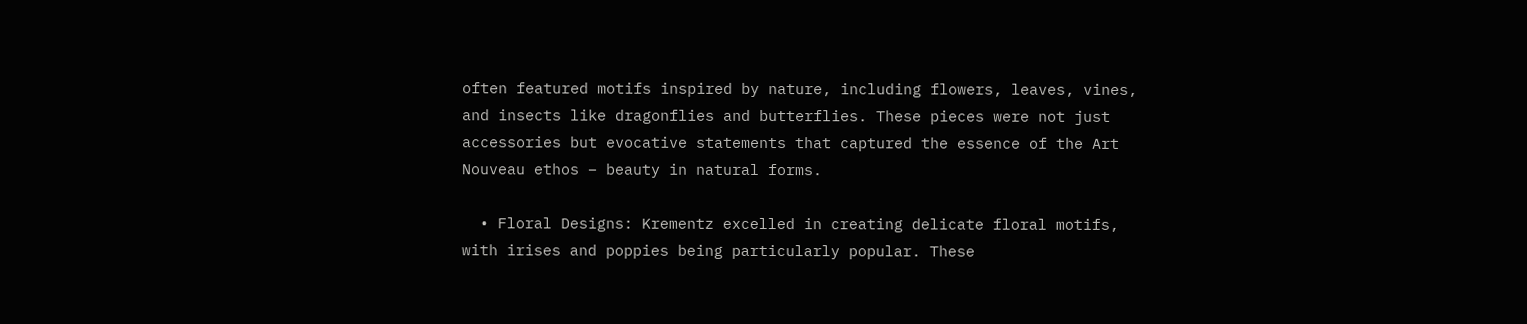often featured motifs inspired by nature, including flowers, leaves, vines, and insects like dragonflies and butterflies. These pieces were not just accessories but evocative statements that captured the essence of the Art Nouveau ethos – beauty in natural forms.

  • Floral Designs: Krementz excelled in creating delicate floral motifs, with irises and poppies being particularly popular. These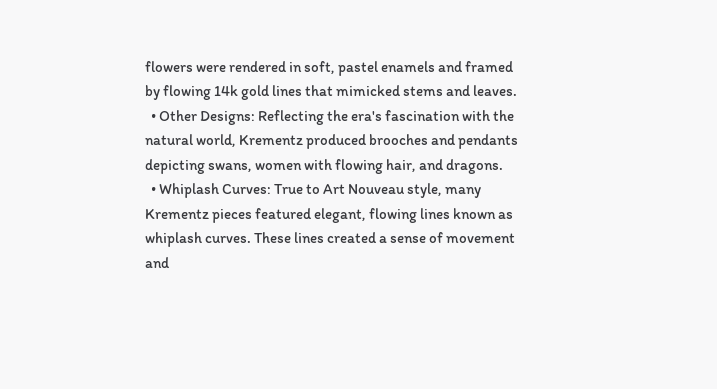flowers were rendered in soft, pastel enamels and framed by flowing 14k gold lines that mimicked stems and leaves.
  • Other Designs: Reflecting the era's fascination with the natural world, Krementz produced brooches and pendants depicting swans, women with flowing hair, and dragons.
  • Whiplash Curves: True to Art Nouveau style, many Krementz pieces featured elegant, flowing lines known as whiplash curves. These lines created a sense of movement and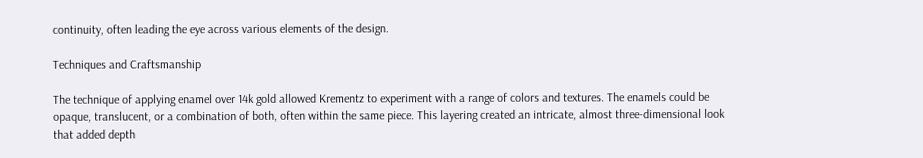continuity, often leading the eye across various elements of the design.

Techniques and Craftsmanship

The technique of applying enamel over 14k gold allowed Krementz to experiment with a range of colors and textures. The enamels could be opaque, translucent, or a combination of both, often within the same piece. This layering created an intricate, almost three-dimensional look that added depth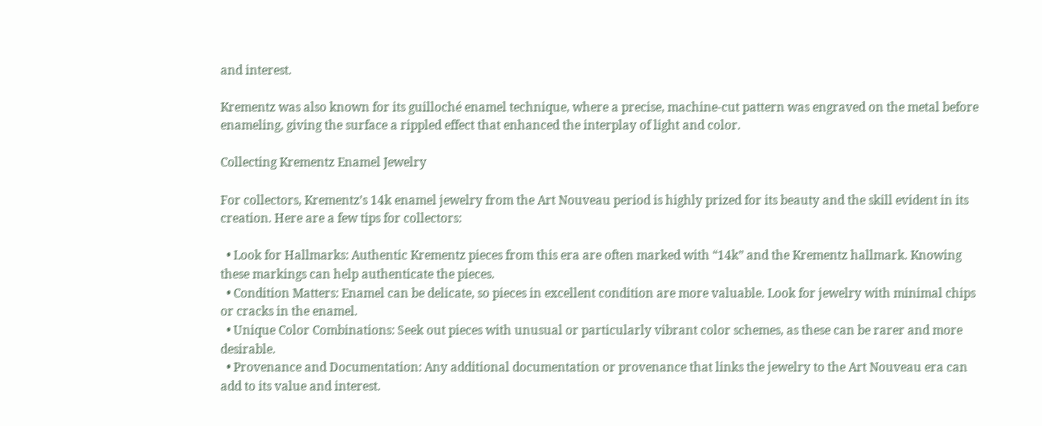and interest.

Krementz was also known for its guilloché enamel technique, where a precise, machine-cut pattern was engraved on the metal before enameling, giving the surface a rippled effect that enhanced the interplay of light and color.

Collecting Krementz Enamel Jewelry

For collectors, Krementz’s 14k enamel jewelry from the Art Nouveau period is highly prized for its beauty and the skill evident in its creation. Here are a few tips for collectors:

  • Look for Hallmarks: Authentic Krementz pieces from this era are often marked with “14k” and the Krementz hallmark. Knowing these markings can help authenticate the pieces.
  • Condition Matters: Enamel can be delicate, so pieces in excellent condition are more valuable. Look for jewelry with minimal chips or cracks in the enamel.
  • Unique Color Combinations: Seek out pieces with unusual or particularly vibrant color schemes, as these can be rarer and more desirable.
  • Provenance and Documentation: Any additional documentation or provenance that links the jewelry to the Art Nouveau era can add to its value and interest.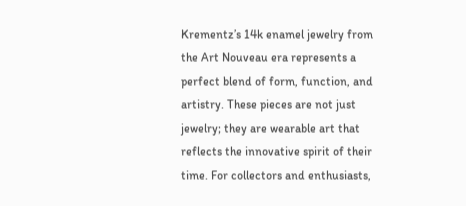Krementz’s 14k enamel jewelry from the Art Nouveau era represents a perfect blend of form, function, and artistry. These pieces are not just jewelry; they are wearable art that reflects the innovative spirit of their time. For collectors and enthusiasts,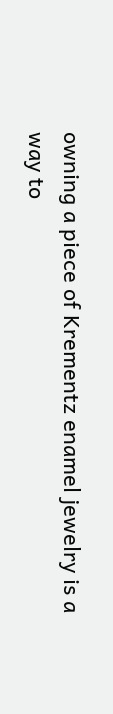owning a piece of Krementz enamel jewelry is a way to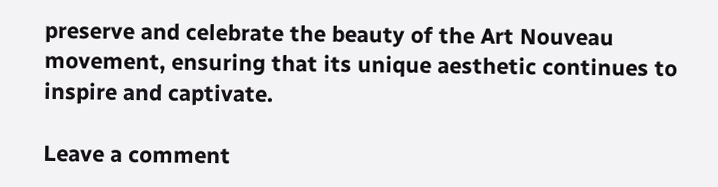preserve and celebrate the beauty of the Art Nouveau movement, ensuring that its unique aesthetic continues to inspire and captivate.

Leave a comment